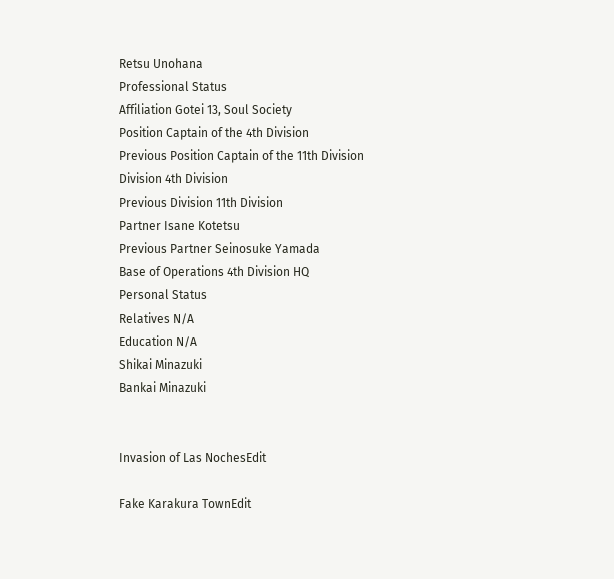Retsu Unohana
Professional Status
Affiliation Gotei 13, Soul Society
Position Captain of the 4th Division
Previous Position Captain of the 11th Division
Division 4th Division
Previous Division 11th Division
Partner Isane Kotetsu
Previous Partner Seinosuke Yamada
Base of Operations 4th Division HQ
Personal Status
Relatives N/A
Education N/A
Shikai Minazuki
Bankai Minazuki


Invasion of Las NochesEdit

Fake Karakura TownEdit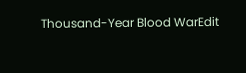Thousand-Year Blood WarEdit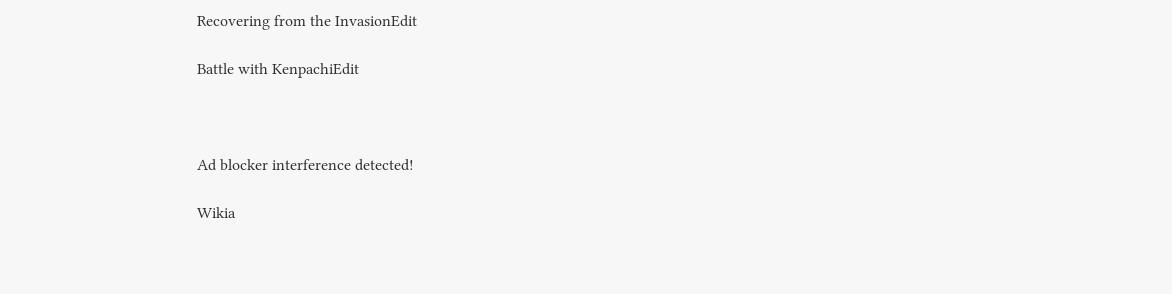Recovering from the InvasionEdit

Battle with KenpachiEdit



Ad blocker interference detected!

Wikia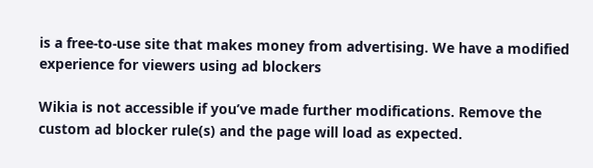is a free-to-use site that makes money from advertising. We have a modified experience for viewers using ad blockers

Wikia is not accessible if you’ve made further modifications. Remove the custom ad blocker rule(s) and the page will load as expected.